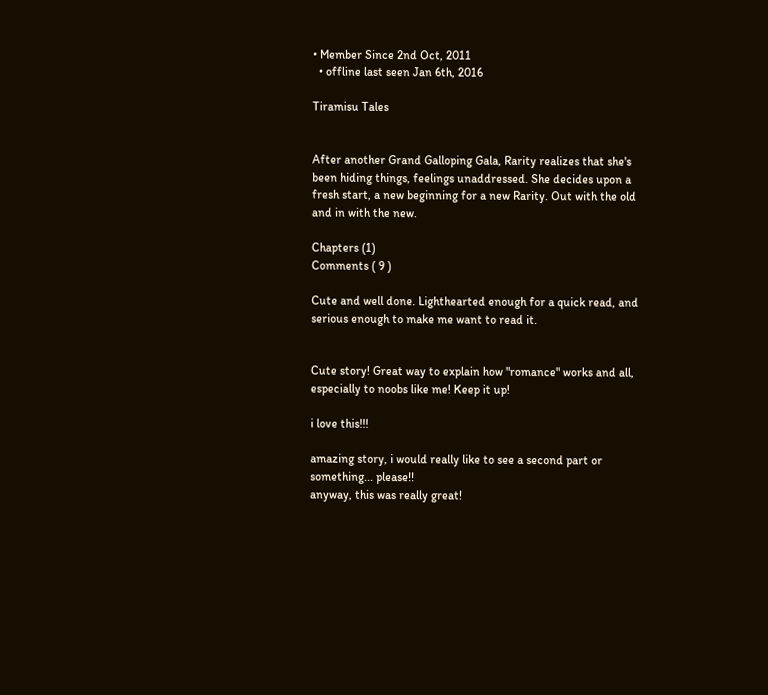• Member Since 2nd Oct, 2011
  • offline last seen Jan 6th, 2016

Tiramisu Tales


After another Grand Galloping Gala, Rarity realizes that she's been hiding things, feelings unaddressed. She decides upon a fresh start, a new beginning for a new Rarity. Out with the old and in with the new.

Chapters (1)
Comments ( 9 )

Cute and well done. Lighthearted enough for a quick read, and serious enough to make me want to read it.


Cute story! Great way to explain how "romance" works and all, especially to noobs like me! Keep it up!

i love this!!!

amazing story, i would really like to see a second part or something... please!!
anyway, this was really great!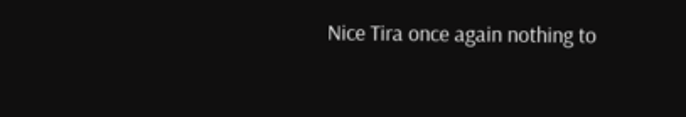Nice Tira once again nothing to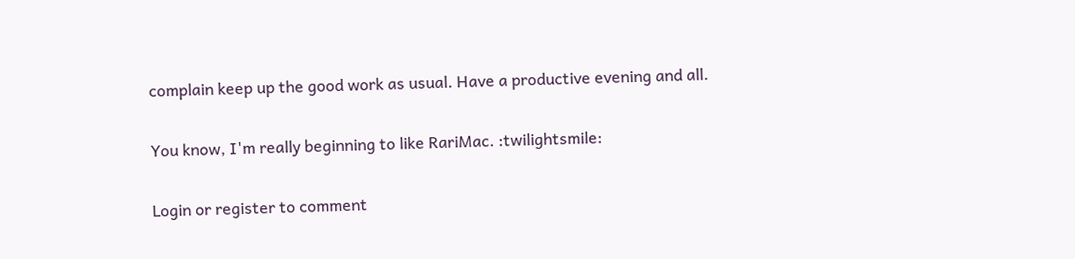complain keep up the good work as usual. Have a productive evening and all.

You know, I'm really beginning to like RariMac. :twilightsmile:

Login or register to comment